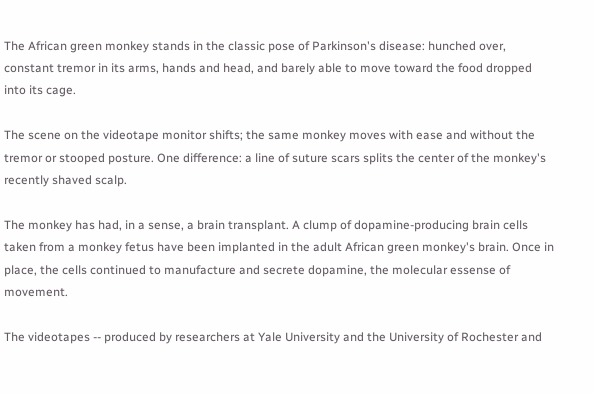The African green monkey stands in the classic pose of Parkinson's disease: hunched over, constant tremor in its arms, hands and head, and barely able to move toward the food dropped into its cage.

The scene on the videotape monitor shifts; the same monkey moves with ease and without the tremor or stooped posture. One difference: a line of suture scars splits the center of the monkey's recently shaved scalp.

The monkey has had, in a sense, a brain transplant. A clump of dopamine-producing brain cells taken from a monkey fetus have been implanted in the adult African green monkey's brain. Once in place, the cells continued to manufacture and secrete dopamine, the molecular essense of movement.

The videotapes -- produced by researchers at Yale University and the University of Rochester and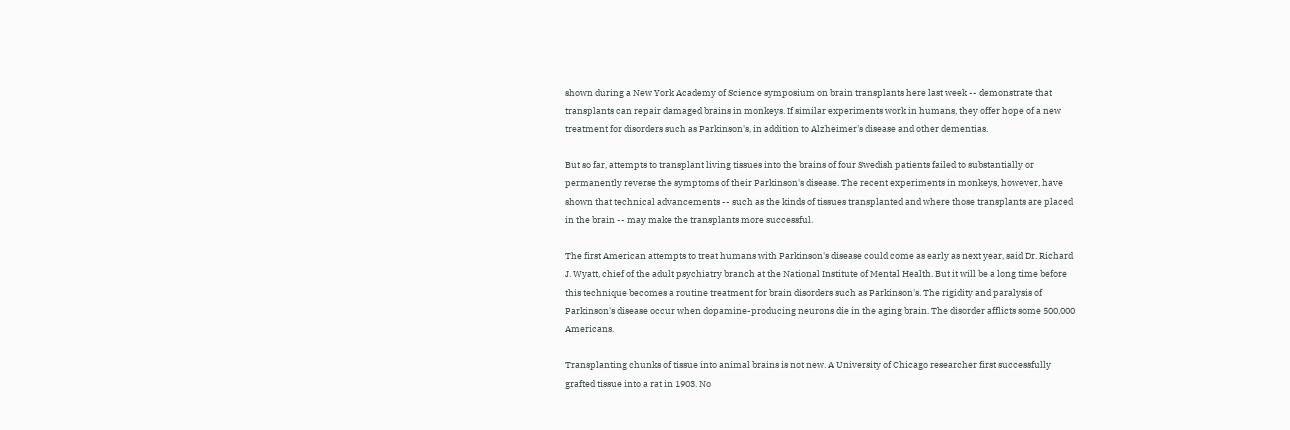shown during a New York Academy of Science symposium on brain transplants here last week -- demonstrate that transplants can repair damaged brains in monkeys. If similar experiments work in humans, they offer hope of a new treatment for disorders such as Parkinson's, in addition to Alzheimer's disease and other dementias.

But so far, attempts to transplant living tissues into the brains of four Swedish patients failed to substantially or permanently reverse the symptoms of their Parkinson's disease. The recent experiments in monkeys, however, have shown that technical advancements -- such as the kinds of tissues transplanted and where those transplants are placed in the brain -- may make the transplants more successful.

The first American attempts to treat humans with Parkinson's disease could come as early as next year, said Dr. Richard J. Wyatt, chief of the adult psychiatry branch at the National Institute of Mental Health. But it will be a long time before this technique becomes a routine treatment for brain disorders such as Parkinson's. The rigidity and paralysis of Parkinson's disease occur when dopamine-producing neurons die in the aging brain. The disorder afflicts some 500,000 Americans.

Transplanting chunks of tissue into animal brains is not new. A University of Chicago researcher first successfully grafted tissue into a rat in 1903. No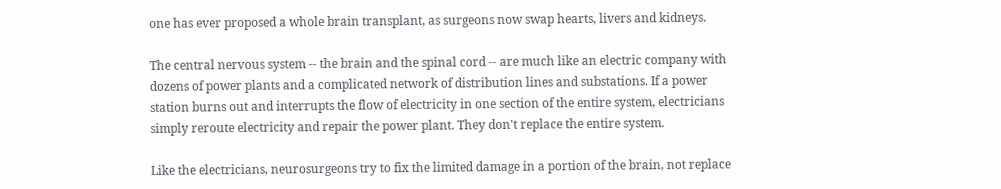one has ever proposed a whole brain transplant, as surgeons now swap hearts, livers and kidneys.

The central nervous system -- the brain and the spinal cord -- are much like an electric company with dozens of power plants and a complicated network of distribution lines and substations. If a power station burns out and interrupts the flow of electricity in one section of the entire system, electricians simply reroute electricity and repair the power plant. They don't replace the entire system.

Like the electricians, neurosurgeons try to fix the limited damage in a portion of the brain, not replace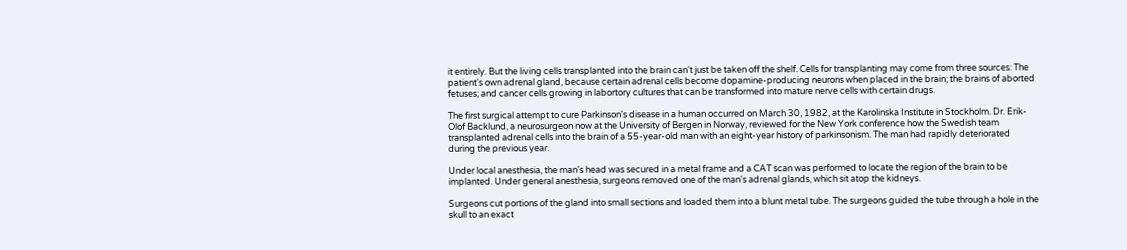it entirely. But the living cells transplanted into the brain can't just be taken off the shelf. Cells for transplanting may come from three sources: The patient's own adrenal gland, because certain adrenal cells become dopamine-producing neurons when placed in the brain; the brains of aborted fetuses; and cancer cells growing in labortory cultures that can be transformed into mature nerve cells with certain drugs.

The first surgical attempt to cure Parkinson's disease in a human occurred on March 30, 1982, at the Karolinska Institute in Stockholm. Dr. Erik-Olof Backlund, a neurosurgeon now at the University of Bergen in Norway, reviewed for the New York conference how the Swedish team transplanted adrenal cells into the brain of a 55-year-old man with an eight-year history of parkinsonism. The man had rapidly deteriorated during the previous year.

Under local anesthesia, the man's head was secured in a metal frame and a CAT scan was performed to locate the region of the brain to be implanted. Under general anesthesia, surgeons removed one of the man's adrenal glands, which sit atop the kidneys.

Surgeons cut portions of the gland into small sections and loaded them into a blunt metal tube. The surgeons guided the tube through a hole in the skull to an exact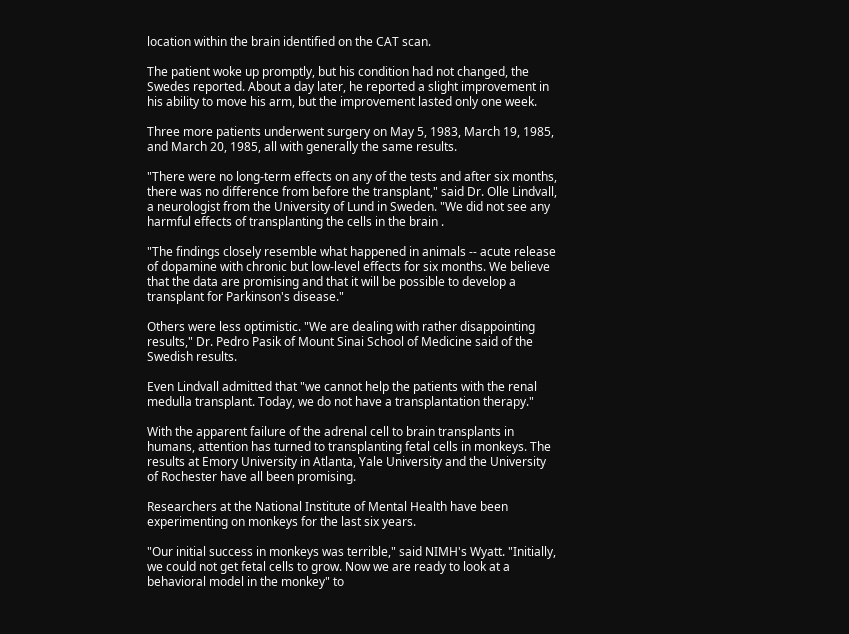location within the brain identified on the CAT scan.

The patient woke up promptly, but his condition had not changed, the Swedes reported. About a day later, he reported a slight improvement in his ability to move his arm, but the improvement lasted only one week.

Three more patients underwent surgery on May 5, 1983, March 19, 1985, and March 20, 1985, all with generally the same results.

"There were no long-term effects on any of the tests and after six months, there was no difference from before the transplant," said Dr. Olle Lindvall, a neurologist from the University of Lund in Sweden. "We did not see any harmful effects of transplanting the cells in the brain .

"The findings closely resemble what happened in animals -- acute release of dopamine with chronic but low-level effects for six months. We believe that the data are promising and that it will be possible to develop a transplant for Parkinson's disease."

Others were less optimistic. "We are dealing with rather disappointing results," Dr. Pedro Pasik of Mount Sinai School of Medicine said of the Swedish results.

Even Lindvall admitted that "we cannot help the patients with the renal medulla transplant. Today, we do not have a transplantation therapy."

With the apparent failure of the adrenal cell to brain transplants in humans, attention has turned to transplanting fetal cells in monkeys. The results at Emory University in Atlanta, Yale University and the University of Rochester have all been promising.

Researchers at the National Institute of Mental Health have been experimenting on monkeys for the last six years.

"Our initial success in monkeys was terrible," said NIMH's Wyatt. "Initially, we could not get fetal cells to grow. Now we are ready to look at a behavioral model in the monkey" to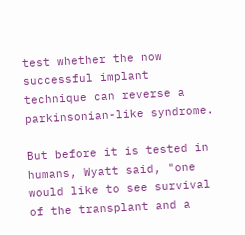test whether the now successful implant technique can reverse a parkinsonian-like syndrome.

But before it is tested in humans, Wyatt said, "one would like to see survival of the transplant and a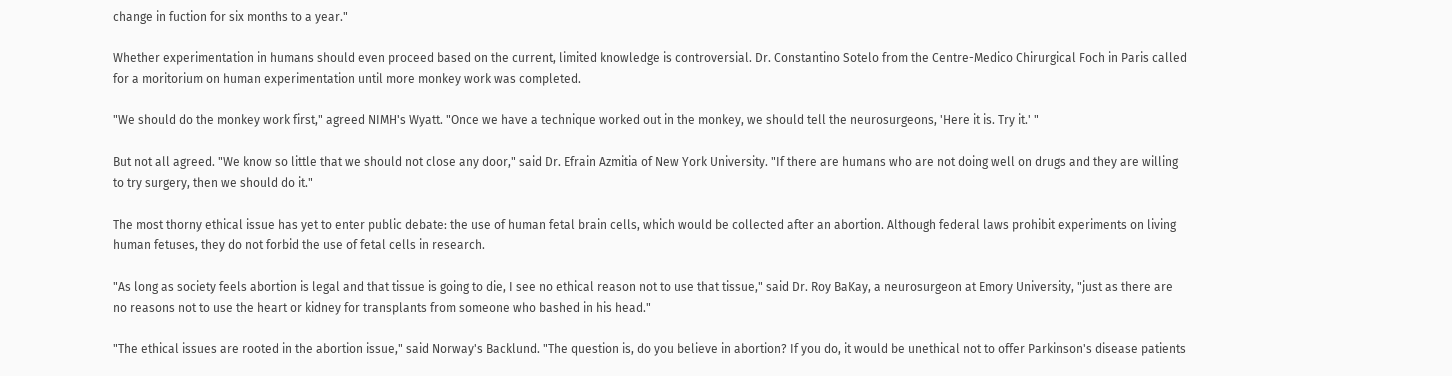change in fuction for six months to a year."

Whether experimentation in humans should even proceed based on the current, limited knowledge is controversial. Dr. Constantino Sotelo from the Centre-Medico Chirurgical Foch in Paris called for a moritorium on human experimentation until more monkey work was completed.

"We should do the monkey work first," agreed NIMH's Wyatt. "Once we have a technique worked out in the monkey, we should tell the neurosurgeons, 'Here it is. Try it.' "

But not all agreed. "We know so little that we should not close any door," said Dr. Efrain Azmitia of New York University. "If there are humans who are not doing well on drugs and they are willing to try surgery, then we should do it."

The most thorny ethical issue has yet to enter public debate: the use of human fetal brain cells, which would be collected after an abortion. Although federal laws prohibit experiments on living human fetuses, they do not forbid the use of fetal cells in research.

"As long as society feels abortion is legal and that tissue is going to die, I see no ethical reason not to use that tissue," said Dr. Roy BaKay, a neurosurgeon at Emory University, "just as there are no reasons not to use the heart or kidney for transplants from someone who bashed in his head."

"The ethical issues are rooted in the abortion issue," said Norway's Backlund. "The question is, do you believe in abortion? If you do, it would be unethical not to offer Parkinson's disease patients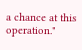a chance at this operation."